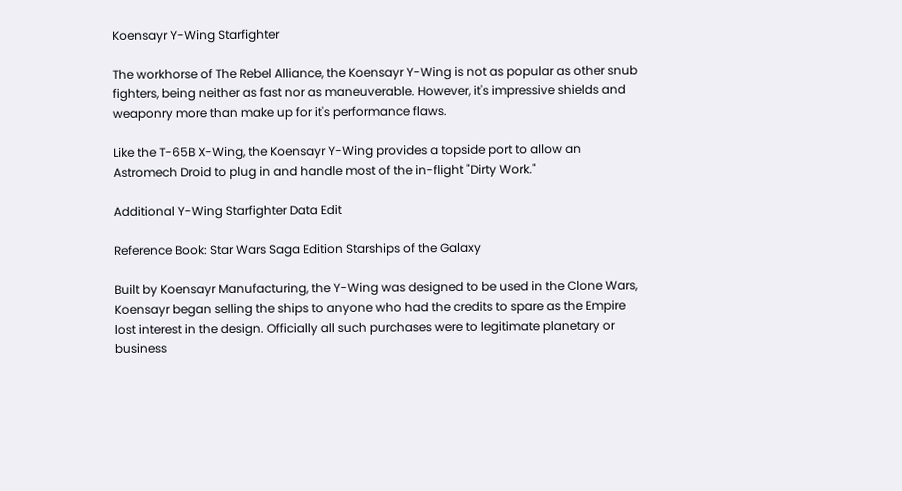Koensayr Y-Wing Starfighter

The workhorse of The Rebel Alliance, the Koensayr Y-Wing is not as popular as other snub fighters, being neither as fast nor as maneuverable. However, it's impressive shields and weaponry more than make up for it's performance flaws.

Like the T-65B X-Wing, the Koensayr Y-Wing provides a topside port to allow an Astromech Droid to plug in and handle most of the in-flight "Dirty Work."

Additional Y-Wing Starfighter Data Edit

Reference Book: Star Wars Saga Edition Starships of the Galaxy

Built by Koensayr Manufacturing, the Y-Wing was designed to be used in the Clone Wars, Koensayr began selling the ships to anyone who had the credits to spare as the Empire lost interest in the design. Officially all such purchases were to legitimate planetary or business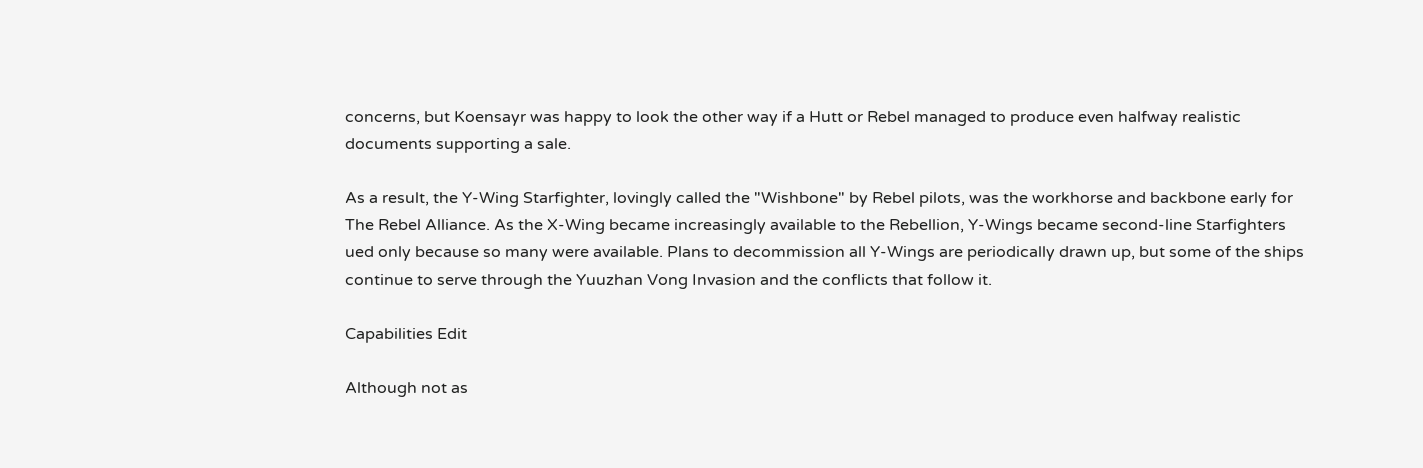concerns, but Koensayr was happy to look the other way if a Hutt or Rebel managed to produce even halfway realistic documents supporting a sale.

As a result, the Y-Wing Starfighter, lovingly called the "Wishbone" by Rebel pilots, was the workhorse and backbone early for The Rebel Alliance. As the X-Wing became increasingly available to the Rebellion, Y-Wings became second-line Starfighters ued only because so many were available. Plans to decommission all Y-Wings are periodically drawn up, but some of the ships continue to serve through the Yuuzhan Vong Invasion and the conflicts that follow it.

Capabilities Edit

Although not as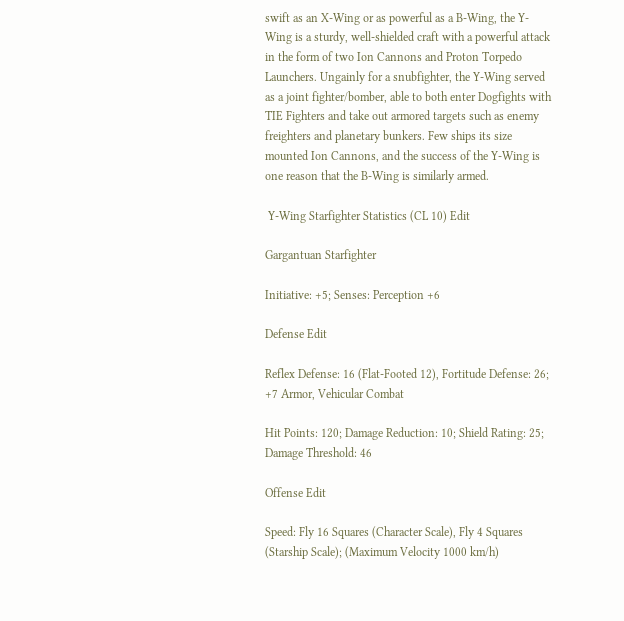swift as an X-Wing or as powerful as a B-Wing, the Y-Wing is a sturdy, well-shielded craft with a powerful attack in the form of two Ion Cannons and Proton Torpedo Launchers. Ungainly for a snubfighter, the Y-Wing served as a joint fighter/bomber, able to both enter Dogfights with TIE Fighters and take out armored targets such as enemy freighters and planetary bunkers. Few ships its size mounted Ion Cannons, and the success of the Y-Wing is one reason that the B-Wing is similarly armed.

 Y-Wing Starfighter Statistics (CL 10) Edit

Gargantuan Starfighter

Initiative: +5; Senses: Perception +6

Defense Edit

Reflex Defense: 16 (Flat-Footed 12), Fortitude Defense: 26; +7 Armor, Vehicular Combat

Hit Points: 120; Damage Reduction: 10; Shield Rating: 25; Damage Threshold: 46

Offense Edit

Speed: Fly 16 Squares (Character Scale), Fly 4 Squares (Starship Scale); (Maximum Velocity 1000 km/h)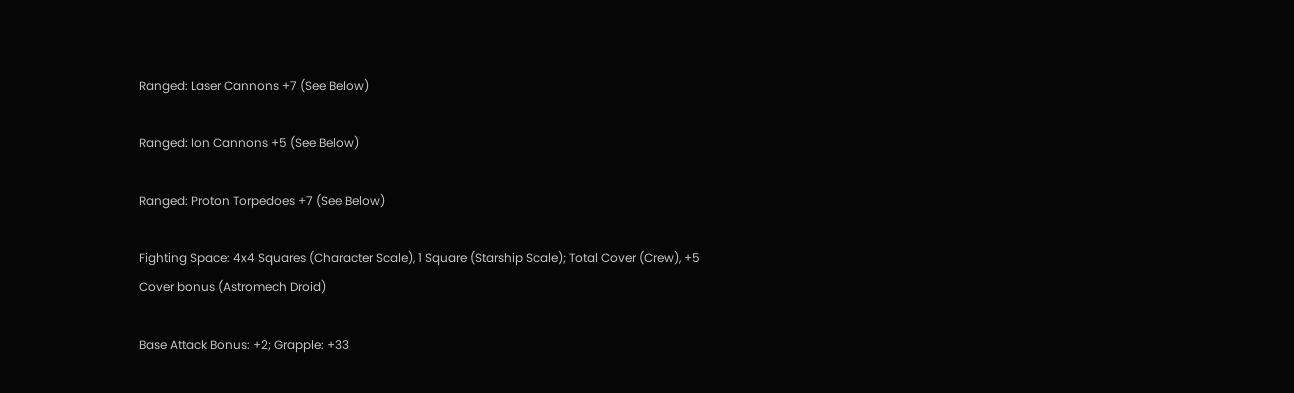Ranged: Laser Cannons +7 (See Below)

Ranged: Ion Cannons +5 (See Below)

Ranged: Proton Torpedoes +7 (See Below)

Fighting Space: 4x4 Squares (Character Scale), 1 Square (Starship Scale); Total Cover (Crew), +5 Cover bonus (Astromech Droid)

Base Attack Bonus: +2; Grapple: +33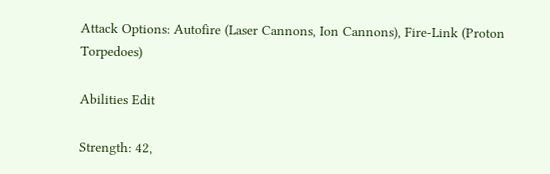Attack Options: Autofire (Laser Cannons, Ion Cannons), Fire-Link (Proton Torpedoes)

Abilities Edit

Strength: 42,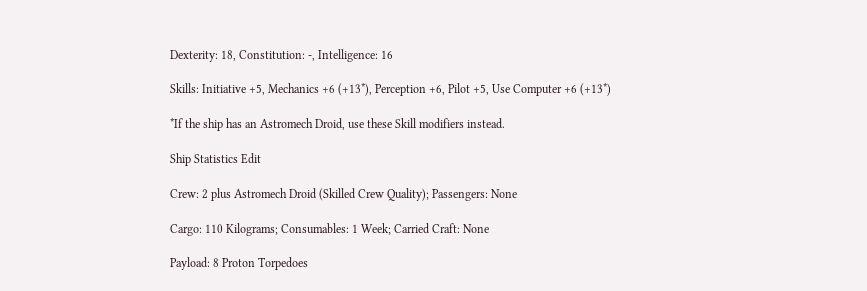Dexterity: 18, Constitution: -, Intelligence: 16

Skills: Initiative +5, Mechanics +6 (+13*), Perception +6, Pilot +5, Use Computer +6 (+13*)

*If the ship has an Astromech Droid, use these Skill modifiers instead.

Ship Statistics Edit

Crew: 2 plus Astromech Droid (Skilled Crew Quality); Passengers: None

Cargo: 110 Kilograms; Consumables: 1 Week; Carried Craft: None

Payload: 8 Proton Torpedoes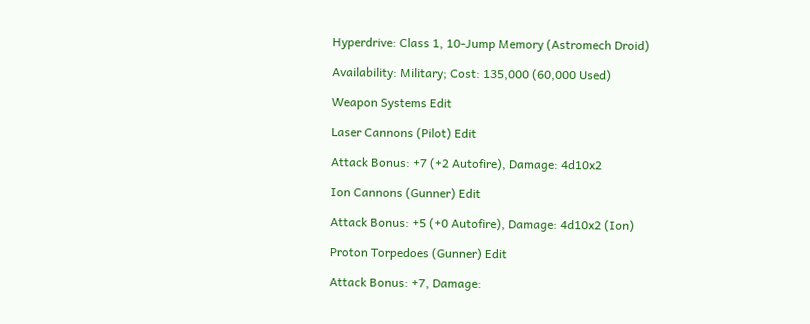Hyperdrive: Class 1, 10-Jump Memory (Astromech Droid)

Availability: Military; Cost: 135,000 (60,000 Used)

Weapon Systems Edit

Laser Cannons (Pilot) Edit

Attack Bonus: +7 (+2 Autofire), Damage: 4d10x2

Ion Cannons (Gunner) Edit

Attack Bonus: +5 (+0 Autofire), Damage: 4d10x2 (Ion)

Proton Torpedoes (Gunner) Edit

Attack Bonus: +7, Damage: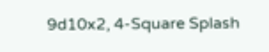9d10x2, 4-Square Splash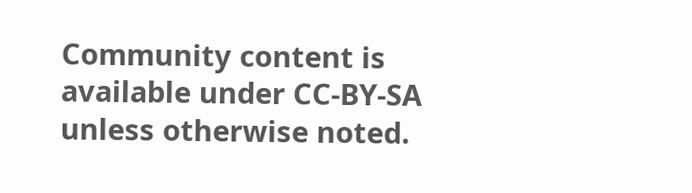Community content is available under CC-BY-SA unless otherwise noted.